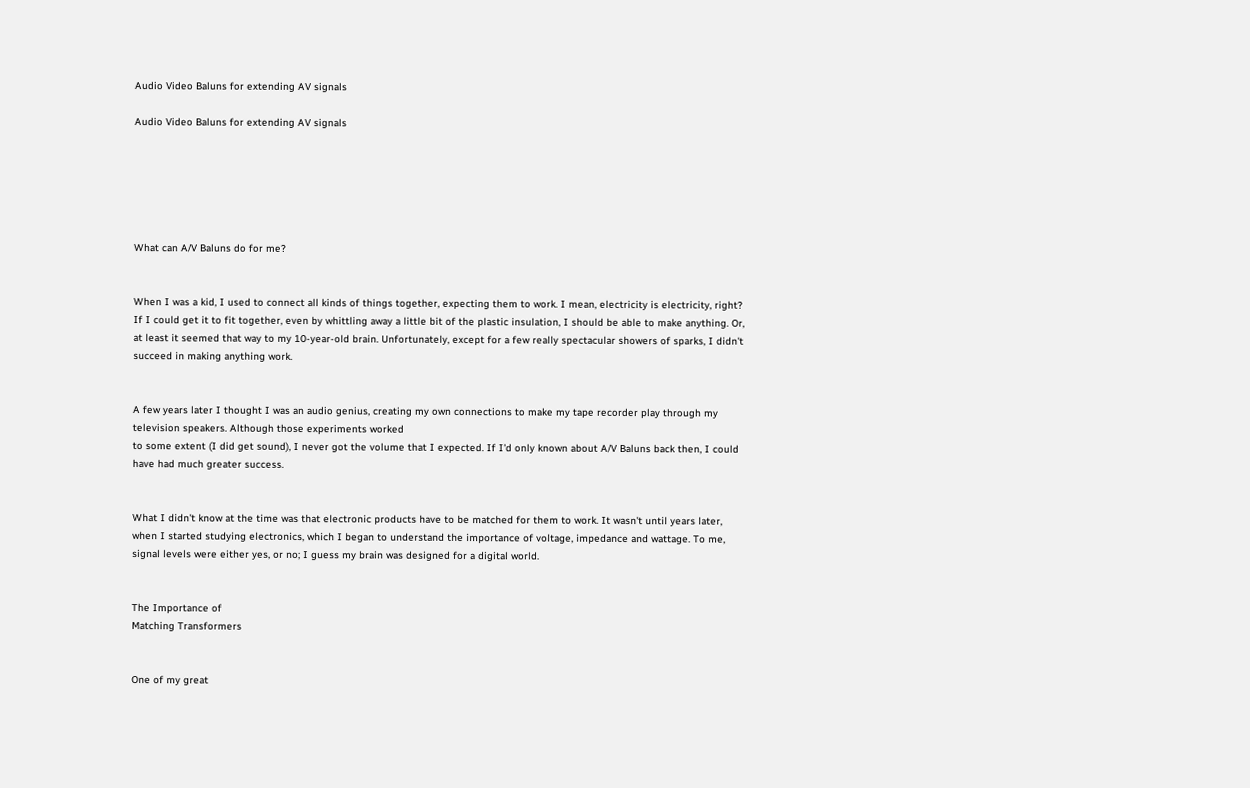Audio Video Baluns for extending AV signals

Audio Video Baluns for extending AV signals






What can A/V Baluns do for me?


When I was a kid, I used to connect all kinds of things together, expecting them to work. I mean, electricity is electricity, right? If I could get it to fit together, even by whittling away a little bit of the plastic insulation, I should be able to make anything. Or, at least it seemed that way to my 10-year-old brain. Unfortunately, except for a few really spectacular showers of sparks, I didn't succeed in making anything work.


A few years later I thought I was an audio genius, creating my own connections to make my tape recorder play through my television speakers. Although those experiments worked
to some extent (I did get sound), I never got the volume that I expected. If I'd only known about A/V Baluns back then, I could have had much greater success.


What I didn't know at the time was that electronic products have to be matched for them to work. It wasn't until years later, when I started studying electronics, which I began to understand the importance of voltage, impedance and wattage. To me, signal levels were either yes, or no; I guess my brain was designed for a digital world.


The Importance of
Matching Transformers


One of my great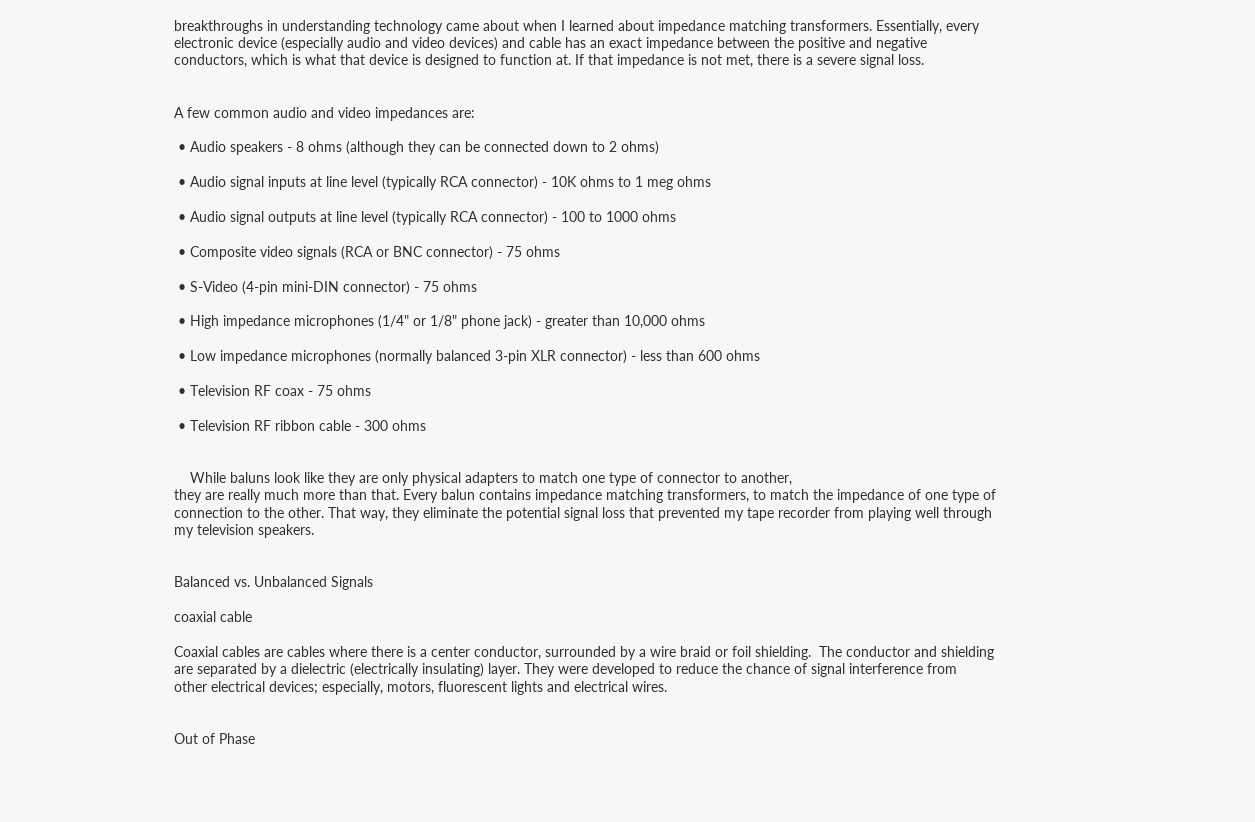breakthroughs in understanding technology came about when I learned about impedance matching transformers. Essentially, every electronic device (especially audio and video devices) and cable has an exact impedance between the positive and negative conductors, which is what that device is designed to function at. If that impedance is not met, there is a severe signal loss.


A few common audio and video impedances are:

 • Audio speakers - 8 ohms (although they can be connected down to 2 ohms)

 • Audio signal inputs at line level (typically RCA connector) - 10K ohms to 1 meg ohms

 • Audio signal outputs at line level (typically RCA connector) - 100 to 1000 ohms

 • Composite video signals (RCA or BNC connector) - 75 ohms

 • S-Video (4-pin mini-DIN connector) - 75 ohms

 • High impedance microphones (1/4" or 1/8" phone jack) - greater than 10,000 ohms

 • Low impedance microphones (normally balanced 3-pin XLR connector) - less than 600 ohms

 • Television RF coax - 75 ohms

 • Television RF ribbon cable - 300 ohms


    While baluns look like they are only physical adapters to match one type of connector to another,
they are really much more than that. Every balun contains impedance matching transformers, to match the impedance of one type of connection to the other. That way, they eliminate the potential signal loss that prevented my tape recorder from playing well through my television speakers.


Balanced vs. Unbalanced Signals

coaxial cable

Coaxial cables are cables where there is a center conductor, surrounded by a wire braid or foil shielding.  The conductor and shielding are separated by a dielectric (electrically insulating) layer. They were developed to reduce the chance of signal interference from
other electrical devices; especially, motors, fluorescent lights and electrical wires.


Out of Phase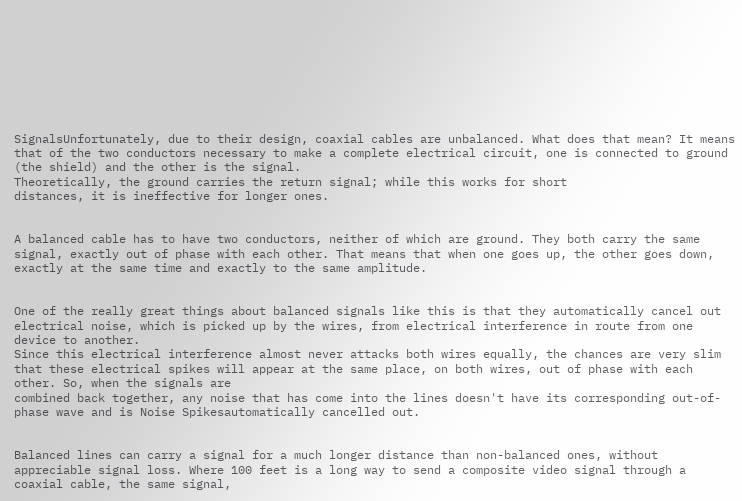SignalsUnfortunately, due to their design, coaxial cables are unbalanced. What does that mean? It means that of the two conductors necessary to make a complete electrical circuit, one is connected to ground (the shield) and the other is the signal.
Theoretically, the ground carries the return signal; while this works for short
distances, it is ineffective for longer ones.


A balanced cable has to have two conductors, neither of which are ground. They both carry the same signal, exactly out of phase with each other. That means that when one goes up, the other goes down, exactly at the same time and exactly to the same amplitude.


One of the really great things about balanced signals like this is that they automatically cancel out electrical noise, which is picked up by the wires, from electrical interference in route from one device to another.
Since this electrical interference almost never attacks both wires equally, the chances are very slim that these electrical spikes will appear at the same place, on both wires, out of phase with each other. So, when the signals are
combined back together, any noise that has come into the lines doesn't have its corresponding out-of-phase wave and is Noise Spikesautomatically cancelled out.


Balanced lines can carry a signal for a much longer distance than non-balanced ones, without appreciable signal loss. Where 100 feet is a long way to send a composite video signal through a coaxial cable, the same signal,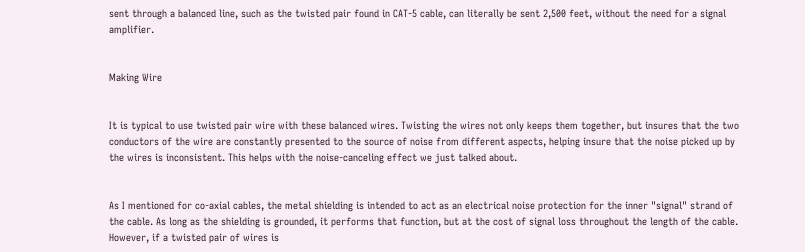sent through a balanced line, such as the twisted pair found in CAT-5 cable, can literally be sent 2,500 feet, without the need for a signal amplifier.


Making Wire


It is typical to use twisted pair wire with these balanced wires. Twisting the wires not only keeps them together, but insures that the two conductors of the wire are constantly presented to the source of noise from different aspects, helping insure that the noise picked up by the wires is inconsistent. This helps with the noise-canceling effect we just talked about.


As I mentioned for co-axial cables, the metal shielding is intended to act as an electrical noise protection for the inner "signal" strand of the cable. As long as the shielding is grounded, it performs that function, but at the cost of signal loss throughout the length of the cable. However, if a twisted pair of wires is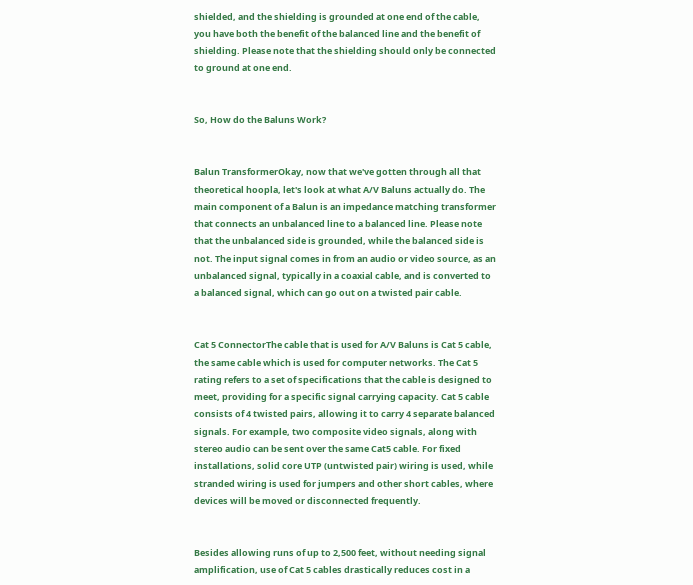shielded, and the shielding is grounded at one end of the cable, you have both the benefit of the balanced line and the benefit of shielding. Please note that the shielding should only be connected to ground at one end.


So, How do the Baluns Work?


Balun TransformerOkay, now that we've gotten through all that theoretical hoopla, let's look at what A/V Baluns actually do. The main component of a Balun is an impedance matching transformer that connects an unbalanced line to a balanced line. Please note that the unbalanced side is grounded, while the balanced side is not. The input signal comes in from an audio or video source, as an unbalanced signal, typically in a coaxial cable, and is converted to a balanced signal, which can go out on a twisted pair cable.


Cat 5 ConnectorThe cable that is used for A/V Baluns is Cat 5 cable, the same cable which is used for computer networks. The Cat 5 rating refers to a set of specifications that the cable is designed to meet, providing for a specific signal carrying capacity. Cat 5 cable consists of 4 twisted pairs, allowing it to carry 4 separate balanced signals. For example, two composite video signals, along with stereo audio can be sent over the same Cat5 cable. For fixed installations, solid core UTP (untwisted pair) wiring is used, while stranded wiring is used for jumpers and other short cables, where devices will be moved or disconnected frequently.


Besides allowing runs of up to 2,500 feet, without needing signal amplification, use of Cat 5 cables drastically reduces cost in a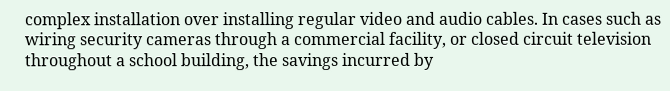complex installation over installing regular video and audio cables. In cases such as wiring security cameras through a commercial facility, or closed circuit television throughout a school building, the savings incurred by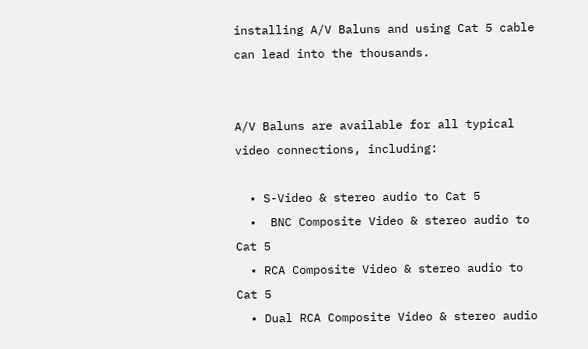installing A/V Baluns and using Cat 5 cable can lead into the thousands.


A/V Baluns are available for all typical video connections, including:

  • S-Video & stereo audio to Cat 5
  •  BNC Composite Video & stereo audio to Cat 5
  • RCA Composite Video & stereo audio to Cat 5
  • Dual RCA Composite Video & stereo audio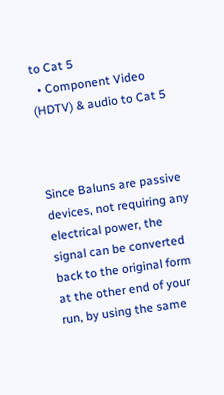to Cat 5
  • Component Video (HDTV) & audio to Cat 5



Since Baluns are passive devices, not requiring any electrical power, the signal can be converted back to the original form at the other end of your run, by using the same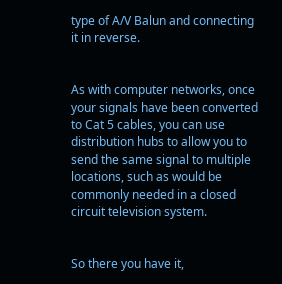type of A/V Balun and connecting it in reverse.


As with computer networks, once your signals have been converted to Cat 5 cables, you can use distribution hubs to allow you to send the same signal to multiple locations, such as would be commonly needed in a closed circuit television system.


So there you have it,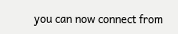you can now connect from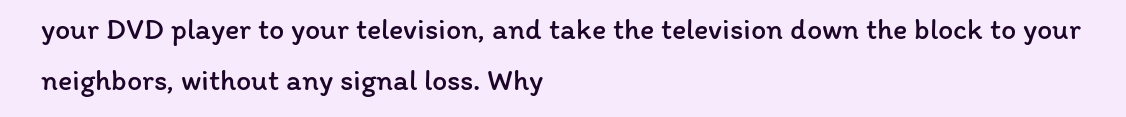your DVD player to your television, and take the television down the block to your neighbors, without any signal loss. Why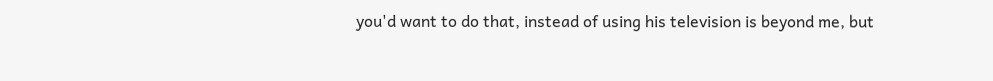you'd want to do that, instead of using his television is beyond me, but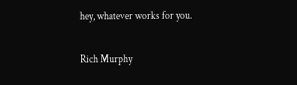hey, whatever works for you.

Rich Murphy